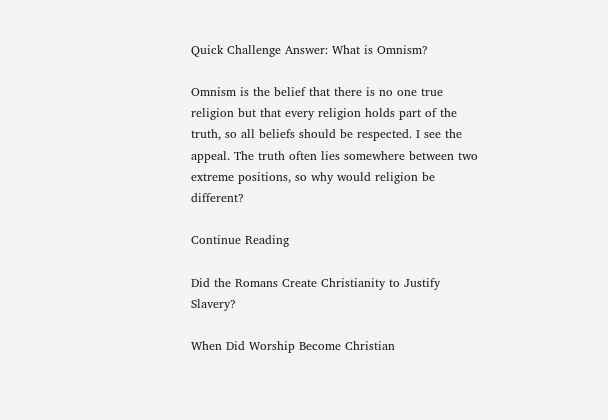Quick Challenge Answer: What is Omnism?

Omnism is the belief that there is no one true religion but that every religion holds part of the truth, so all beliefs should be respected. I see the appeal. The truth often lies somewhere between two extreme positions, so why would religion be different?

Continue Reading

Did the Romans Create Christianity to Justify Slavery?

When Did Worship Become Christian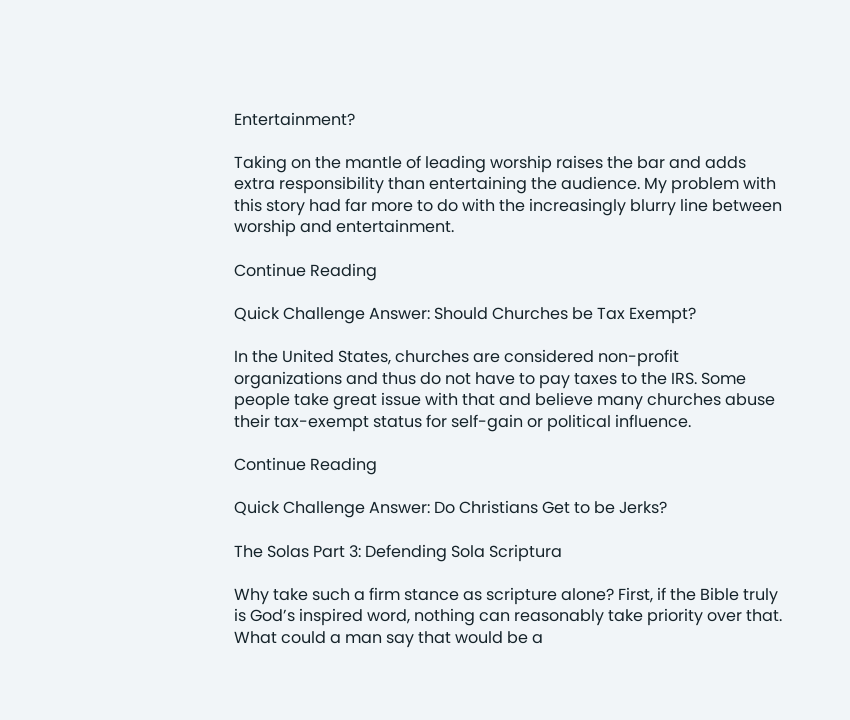Entertainment?

Taking on the mantle of leading worship raises the bar and adds extra responsibility than entertaining the audience. My problem with this story had far more to do with the increasingly blurry line between worship and entertainment.

Continue Reading

Quick Challenge Answer: Should Churches be Tax Exempt?

In the United States, churches are considered non-profit organizations and thus do not have to pay taxes to the IRS. Some people take great issue with that and believe many churches abuse their tax-exempt status for self-gain or political influence.

Continue Reading

Quick Challenge Answer: Do Christians Get to be Jerks?

The Solas Part 3: Defending Sola Scriptura

Why take such a firm stance as scripture alone? First, if the Bible truly is God’s inspired word, nothing can reasonably take priority over that. What could a man say that would be a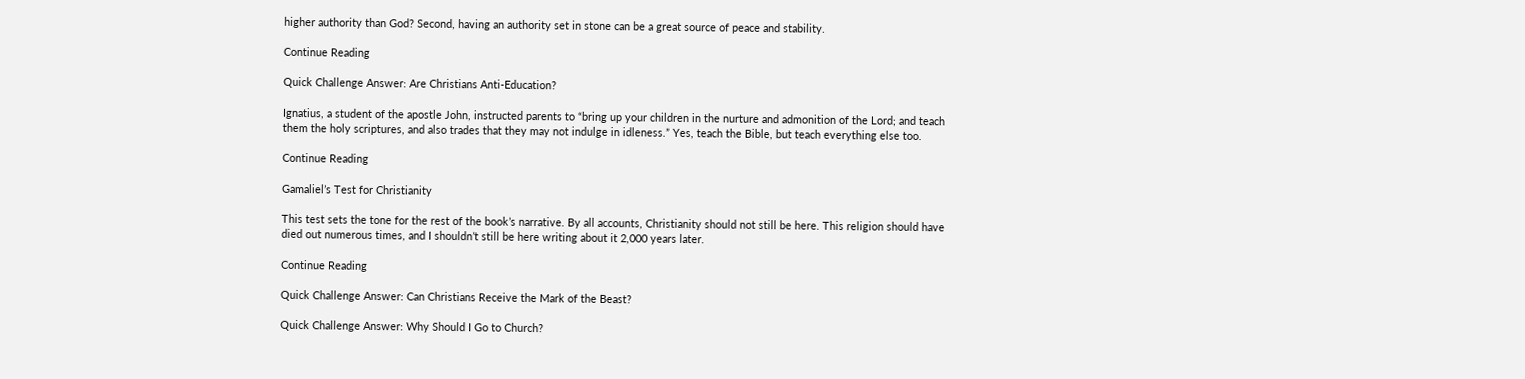higher authority than God? Second, having an authority set in stone can be a great source of peace and stability.

Continue Reading

Quick Challenge Answer: Are Christians Anti-Education?

Ignatius, a student of the apostle John, instructed parents to “bring up your children in the nurture and admonition of the Lord; and teach them the holy scriptures, and also trades that they may not indulge in idleness.” Yes, teach the Bible, but teach everything else too.

Continue Reading

Gamaliel’s Test for Christianity

This test sets the tone for the rest of the book’s narrative. By all accounts, Christianity should not still be here. This religion should have died out numerous times, and I shouldn’t still be here writing about it 2,000 years later.

Continue Reading

Quick Challenge Answer: Can Christians Receive the Mark of the Beast?

Quick Challenge Answer: Why Should I Go to Church?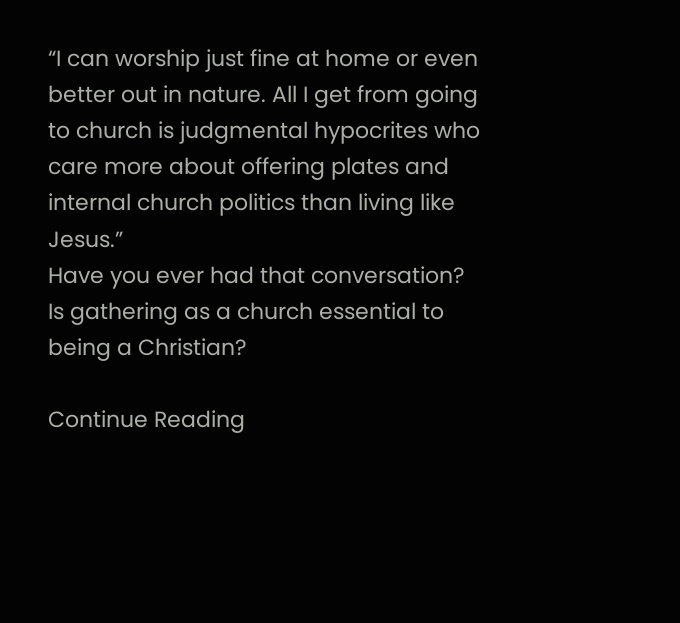“I can worship just fine at home or even better out in nature. All I get from going to church is judgmental hypocrites who care more about offering plates and internal church politics than living like Jesus.”
Have you ever had that conversation? Is gathering as a church essential to being a Christian?

Continue Reading